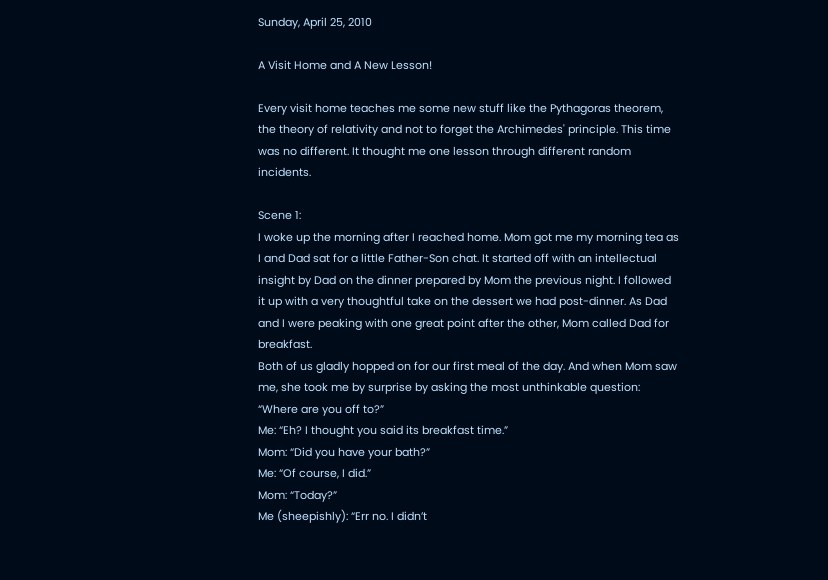Sunday, April 25, 2010

A Visit Home and A New Lesson!

Every visit home teaches me some new stuff like the Pythagoras theorem, the theory of relativity and not to forget the Archimedes' principle. This time was no different. It thought me one lesson through different random incidents.

Scene 1:
I woke up the morning after I reached home. Mom got me my morning tea as I and Dad sat for a little Father-Son chat. It started off with an intellectual insight by Dad on the dinner prepared by Mom the previous night. I followed it up with a very thoughtful take on the dessert we had post-dinner. As Dad and I were peaking with one great point after the other, Mom called Dad for breakfast.
Both of us gladly hopped on for our first meal of the day. And when Mom saw me, she took me by surprise by asking the most unthinkable question: “Where are you off to?”
Me: “Eh? I thought you said its breakfast time.”
Mom: “Did you have your bath?”
Me: “Of course, I did.”
Mom: “Today?”
Me (sheepishly): “Err no. I didn’t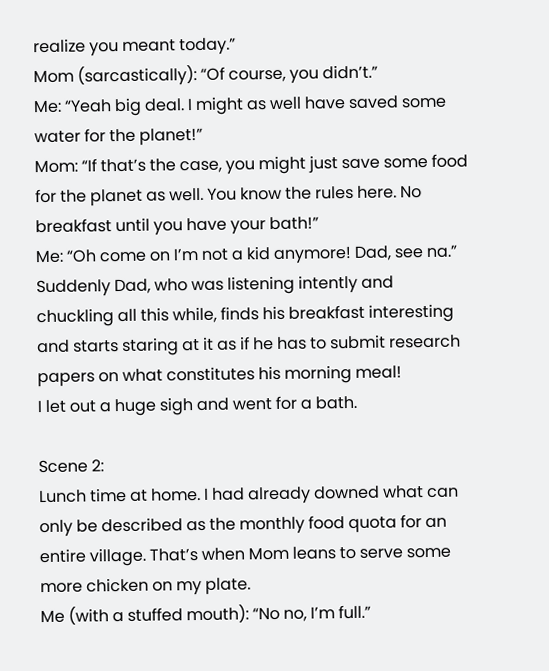realize you meant today.”
Mom (sarcastically): “Of course, you didn’t.”
Me: “Yeah big deal. I might as well have saved some water for the planet!”
Mom: “If that’s the case, you might just save some food for the planet as well. You know the rules here. No breakfast until you have your bath!”
Me: “Oh come on I’m not a kid anymore! Dad, see na.”
Suddenly Dad, who was listening intently and chuckling all this while, finds his breakfast interesting and starts staring at it as if he has to submit research papers on what constitutes his morning meal!
I let out a huge sigh and went for a bath.

Scene 2:
Lunch time at home. I had already downed what can only be described as the monthly food quota for an entire village. That’s when Mom leans to serve some more chicken on my plate.
Me (with a stuffed mouth): “No no, I’m full.”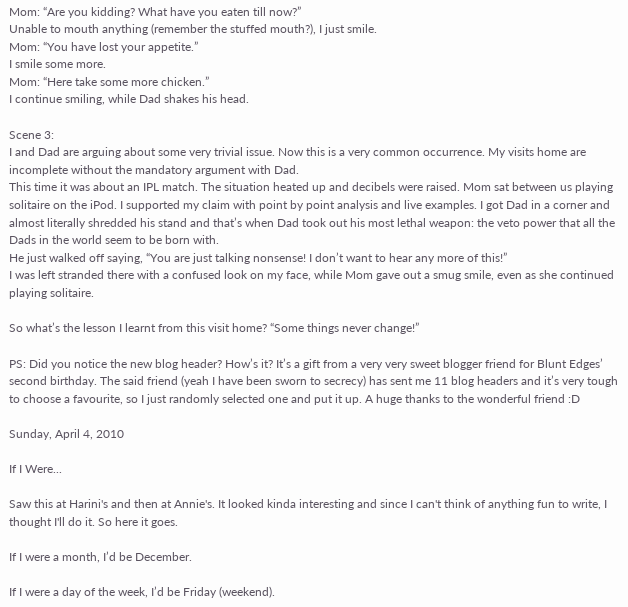Mom: “Are you kidding? What have you eaten till now?”
Unable to mouth anything (remember the stuffed mouth?), I just smile.
Mom: “You have lost your appetite.”
I smile some more.
Mom: “Here take some more chicken.”
I continue smiling, while Dad shakes his head.

Scene 3:
I and Dad are arguing about some very trivial issue. Now this is a very common occurrence. My visits home are incomplete without the mandatory argument with Dad.
This time it was about an IPL match. The situation heated up and decibels were raised. Mom sat between us playing solitaire on the iPod. I supported my claim with point by point analysis and live examples. I got Dad in a corner and almost literally shredded his stand and that’s when Dad took out his most lethal weapon: the veto power that all the Dads in the world seem to be born with.
He just walked off saying, “You are just talking nonsense! I don’t want to hear any more of this!”
I was left stranded there with a confused look on my face, while Mom gave out a smug smile, even as she continued playing solitaire.

So what’s the lesson I learnt from this visit home? “Some things never change!”

PS: Did you notice the new blog header? How’s it? It’s a gift from a very very sweet blogger friend for Blunt Edges’ second birthday. The said friend (yeah I have been sworn to secrecy) has sent me 11 blog headers and it’s very tough to choose a favourite, so I just randomly selected one and put it up. A huge thanks to the wonderful friend :D

Sunday, April 4, 2010

If I Were...

Saw this at Harini's and then at Annie's. It looked kinda interesting and since I can't think of anything fun to write, I thought I'll do it. So here it goes.

If I were a month, I’d be December.

If I were a day of the week, I’d be Friday (weekend).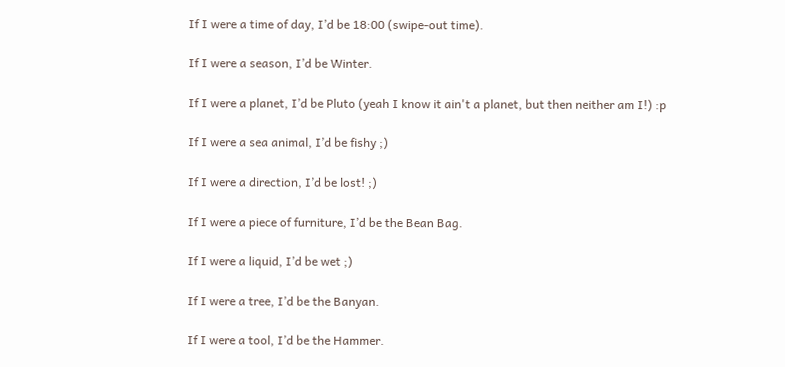If I were a time of day, I’d be 18:00 (swipe-out time).

If I were a season, I’d be Winter.

If I were a planet, I’d be Pluto (yeah I know it ain't a planet, but then neither am I!) :p

If I were a sea animal, I’d be fishy ;)

If I were a direction, I’d be lost! ;)

If I were a piece of furniture, I’d be the Bean Bag.

If I were a liquid, I’d be wet ;)

If I were a tree, I’d be the Banyan.

If I were a tool, I’d be the Hammer.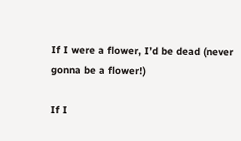If I were a flower, I’d be dead (never gonna be a flower!)

If I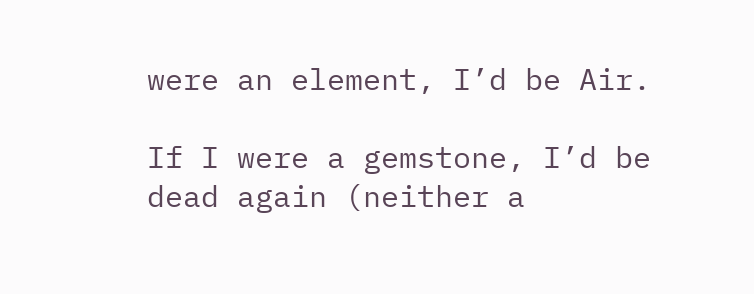were an element, I’d be Air.

If I were a gemstone, I’d be dead again (neither a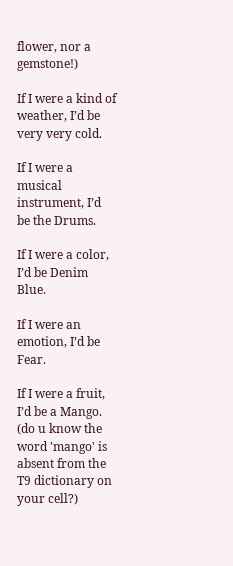flower, nor a gemstone!)

If I were a kind of weather, I’d be very very cold.

If I were a musical instrument, I’d be the Drums.

If I were a color, I’d be Denim Blue.

If I were an emotion, I’d be Fear.

If I were a fruit, I’d be a Mango. (do u know the word 'mango' is absent from the T9 dictionary on your cell?)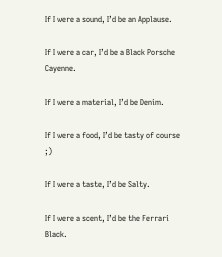If I were a sound, I’d be an Applause.

If I were a car, I’d be a Black Porsche Cayenne.

If I were a material, I’d be Denim.

If I were a food, I’d be tasty of course ;)

If I were a taste, I’d be Salty.

If I were a scent, I’d be the Ferrari Black.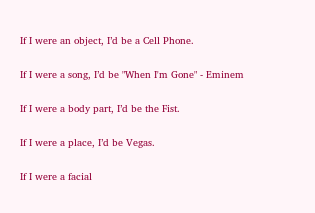If I were an object, I’d be a Cell Phone.

If I were a song, I’d be "When I'm Gone" - Eminem

If I were a body part, I’d be the Fist.

If I were a place, I’d be Vegas.

If I were a facial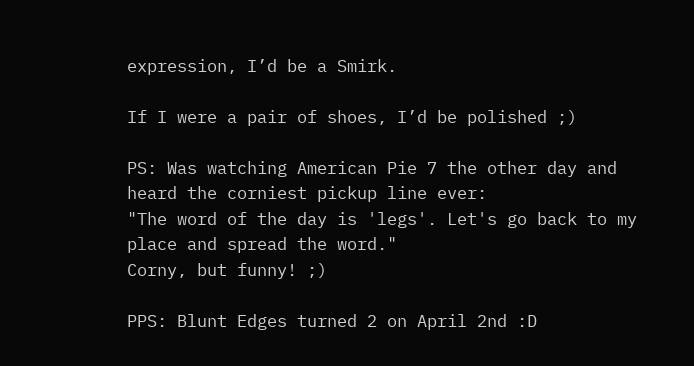expression, I’d be a Smirk.

If I were a pair of shoes, I’d be polished ;)

PS: Was watching American Pie 7 the other day and heard the corniest pickup line ever:
"The word of the day is 'legs'. Let's go back to my place and spread the word."
Corny, but funny! ;)

PPS: Blunt Edges turned 2 on April 2nd :D